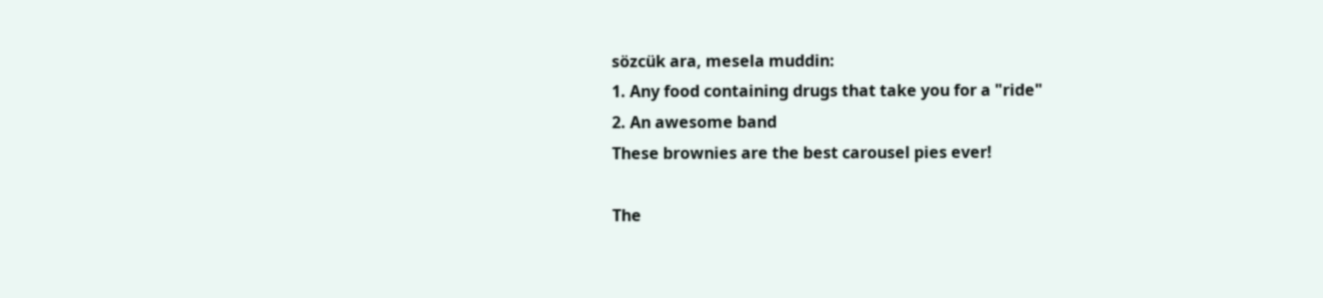sözcük ara, mesela muddin:
1. Any food containing drugs that take you for a "ride"
2. An awesome band
These brownies are the best carousel pies ever!

The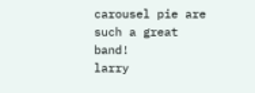carousel pie are such a great band!
larry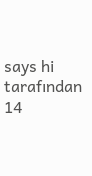says hi tarafından 14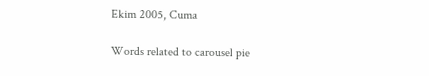Ekim 2005, Cuma

Words related to carousel pie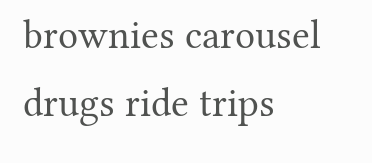brownies carousel drugs ride trips